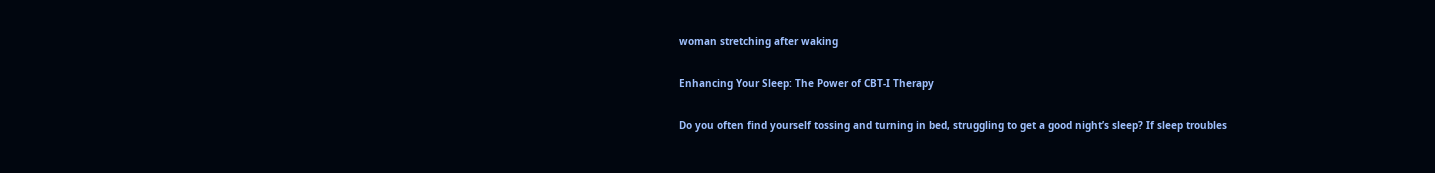woman stretching after waking

Enhancing Your Sleep: The Power of CBT-I Therapy

Do you often find yourself tossing and turning in bed, struggling to get a good night’s sleep? If sleep troubles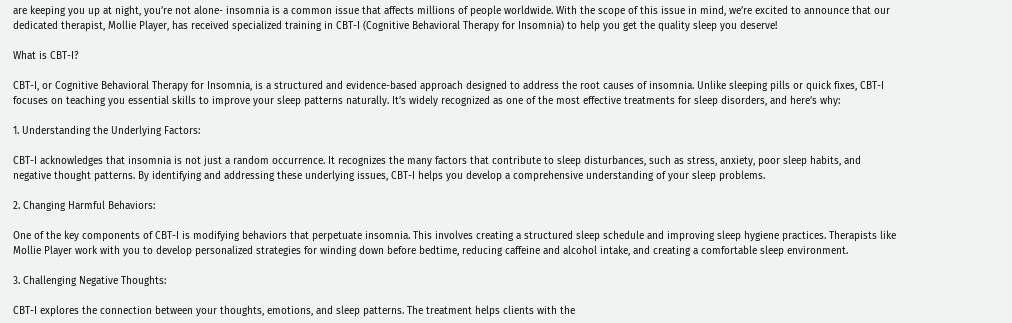are keeping you up at night, you’re not alone- insomnia is a common issue that affects millions of people worldwide. With the scope of this issue in mind, we’re excited to announce that our dedicated therapist, Mollie Player, has received specialized training in CBT-I (Cognitive Behavioral Therapy for Insomnia) to help you get the quality sleep you deserve!

What is CBT-I?

CBT-I, or Cognitive Behavioral Therapy for Insomnia, is a structured and evidence-based approach designed to address the root causes of insomnia. Unlike sleeping pills or quick fixes, CBT-I focuses on teaching you essential skills to improve your sleep patterns naturally. It’s widely recognized as one of the most effective treatments for sleep disorders, and here’s why:

1. Understanding the Underlying Factors:

CBT-I acknowledges that insomnia is not just a random occurrence. It recognizes the many factors that contribute to sleep disturbances, such as stress, anxiety, poor sleep habits, and negative thought patterns. By identifying and addressing these underlying issues, CBT-I helps you develop a comprehensive understanding of your sleep problems.

2. Changing Harmful Behaviors:

One of the key components of CBT-I is modifying behaviors that perpetuate insomnia. This involves creating a structured sleep schedule and improving sleep hygiene practices. Therapists like Mollie Player work with you to develop personalized strategies for winding down before bedtime, reducing caffeine and alcohol intake, and creating a comfortable sleep environment.

3. Challenging Negative Thoughts:

CBT-I explores the connection between your thoughts, emotions, and sleep patterns. The treatment helps clients with the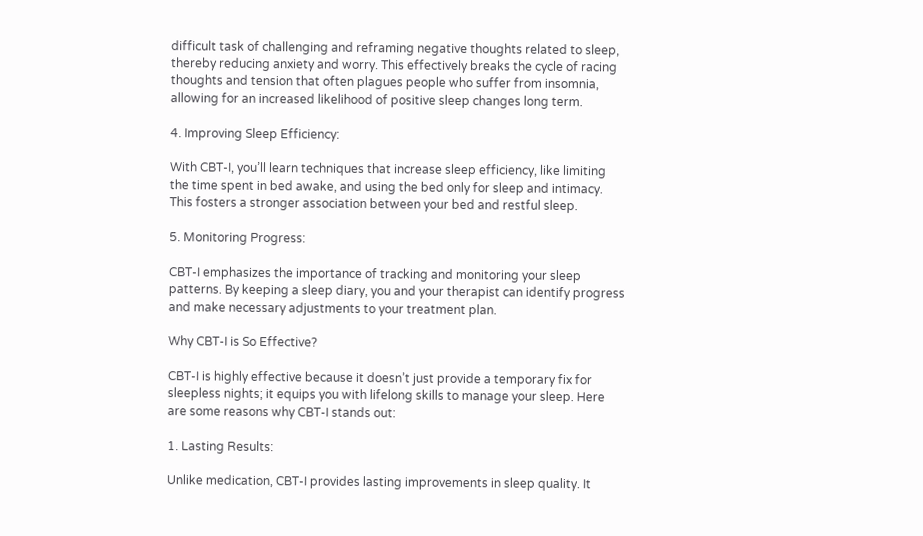difficult task of challenging and reframing negative thoughts related to sleep, thereby reducing anxiety and worry. This effectively breaks the cycle of racing thoughts and tension that often plagues people who suffer from insomnia, allowing for an increased likelihood of positive sleep changes long term.

4. Improving Sleep Efficiency:

With CBT-I, you’ll learn techniques that increase sleep efficiency, like limiting the time spent in bed awake, and using the bed only for sleep and intimacy. This fosters a stronger association between your bed and restful sleep.

5. Monitoring Progress:

CBT-I emphasizes the importance of tracking and monitoring your sleep patterns. By keeping a sleep diary, you and your therapist can identify progress and make necessary adjustments to your treatment plan.

Why CBT-I is So Effective?

CBT-I is highly effective because it doesn’t just provide a temporary fix for sleepless nights; it equips you with lifelong skills to manage your sleep. Here are some reasons why CBT-I stands out:

1. Lasting Results:

Unlike medication, CBT-I provides lasting improvements in sleep quality. It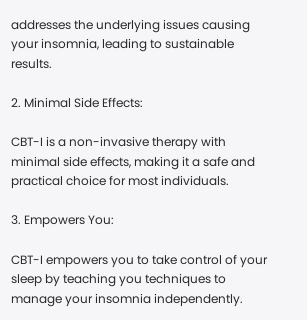addresses the underlying issues causing your insomnia, leading to sustainable results.

2. Minimal Side Effects:

CBT-I is a non-invasive therapy with minimal side effects, making it a safe and practical choice for most individuals.

3. Empowers You:

CBT-I empowers you to take control of your sleep by teaching you techniques to manage your insomnia independently.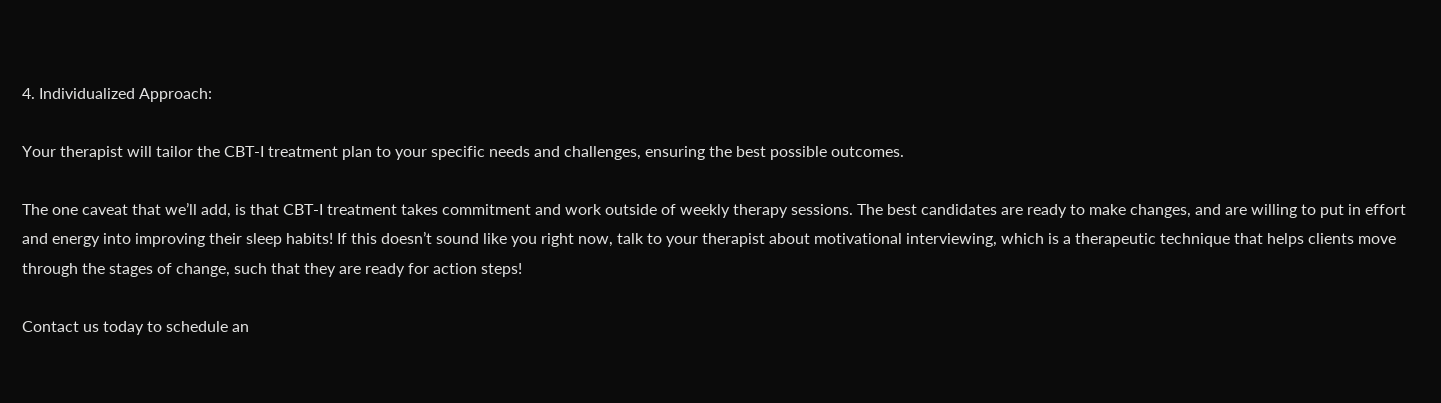4. Individualized Approach:

Your therapist will tailor the CBT-I treatment plan to your specific needs and challenges, ensuring the best possible outcomes.

The one caveat that we’ll add, is that CBT-I treatment takes commitment and work outside of weekly therapy sessions. The best candidates are ready to make changes, and are willing to put in effort and energy into improving their sleep habits! If this doesn’t sound like you right now, talk to your therapist about motivational interviewing, which is a therapeutic technique that helps clients move through the stages of change, such that they are ready for action steps!

Contact us today to schedule an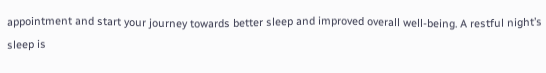appointment and start your journey towards better sleep and improved overall well-being. A restful night’s sleep is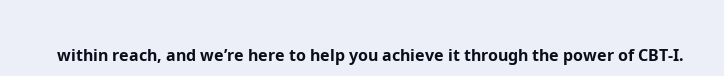within reach, and we’re here to help you achieve it through the power of CBT-I.